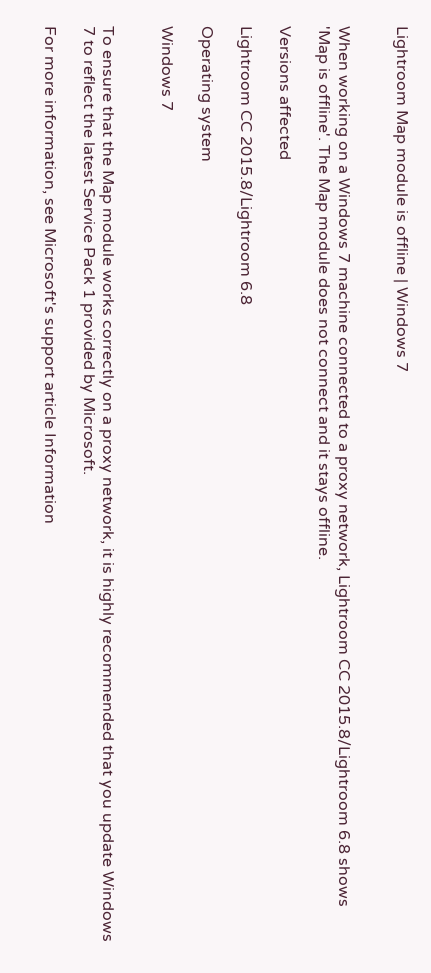Lightroom Map module is offline | Windows 7


When working on a Windows 7 machine connected to a proxy network, Lightroom CC 2015.8/Lightroom 6.8 shows 'Map is offline'. The Map module does not connect and it stays offline.

Versions affected

Lightroom CC 2015.8/Lightroom 6.8

Operating system

Windows 7


To ensure that the Map module works correctly on a proxy network, it is highly recommended that you update Windows 7 to reflect the latest Service Pack 1 provided by Microsoft.

For more information, see Microsoft's support article Information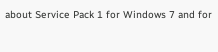about Service Pack 1 for Windows 7 and for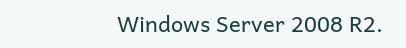Windows Server 2008 R2.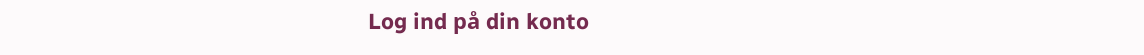Log ind på din konto